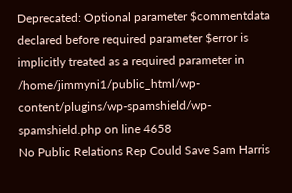Deprecated: Optional parameter $commentdata declared before required parameter $error is implicitly treated as a required parameter in /home/jimmyni1/public_html/wp-content/plugins/wp-spamshield/wp-spamshield.php on line 4658
No Public Relations Rep Could Save Sam Harris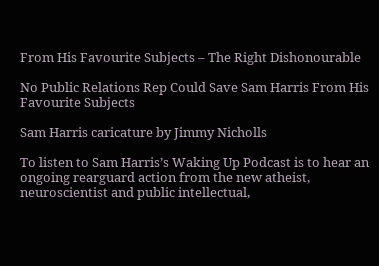From His Favourite Subjects – The Right Dishonourable

No Public Relations Rep Could Save Sam Harris From His Favourite Subjects

Sam Harris caricature by Jimmy Nicholls

To listen to Sam Harris’s Waking Up Podcast is to hear an ongoing rearguard action from the new atheist, neuroscientist and public intellectual,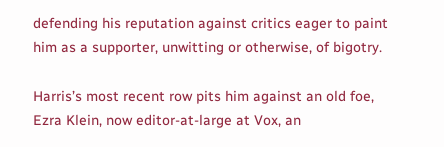defending his reputation against critics eager to paint him as a supporter, unwitting or otherwise, of bigotry.

Harris’s most recent row pits him against an old foe, Ezra Klein, now editor-at-large at Vox, an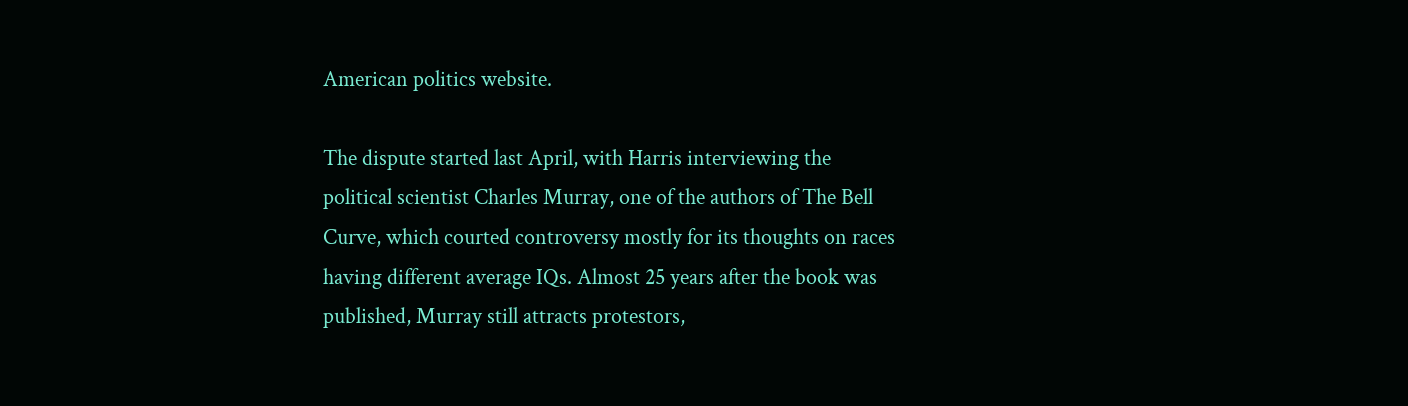American politics website.

The dispute started last April, with Harris interviewing the political scientist Charles Murray, one of the authors of The Bell Curve, which courted controversy mostly for its thoughts on races having different average IQs. Almost 25 years after the book was published, Murray still attracts protestors,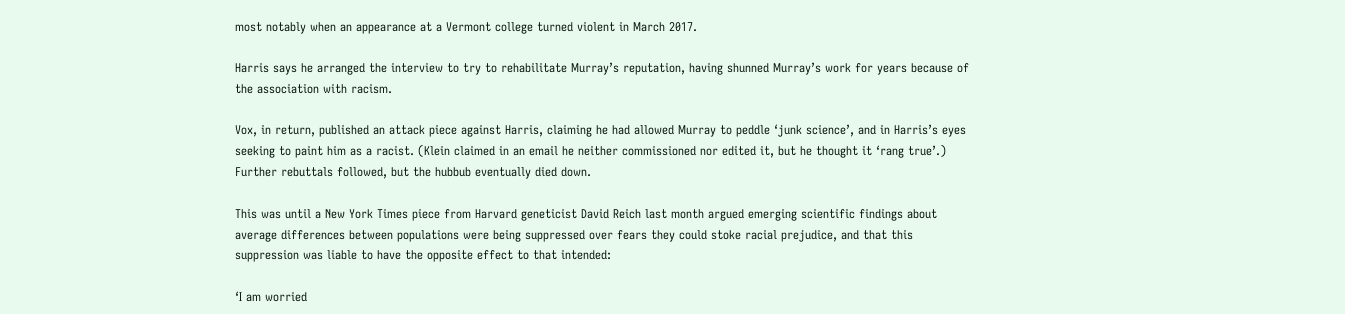most notably when an appearance at a Vermont college turned violent in March 2017.

Harris says he arranged the interview to try to rehabilitate Murray’s reputation, having shunned Murray’s work for years because of the association with racism.

Vox, in return, published an attack piece against Harris, claiming he had allowed Murray to peddle ‘junk science’, and in Harris’s eyes seeking to paint him as a racist. (Klein claimed in an email he neither commissioned nor edited it, but he thought it ‘rang true’.) Further rebuttals followed, but the hubbub eventually died down.

This was until a New York Times piece from Harvard geneticist David Reich last month argued emerging scientific findings about average differences between populations were being suppressed over fears they could stoke racial prejudice, and that this suppression was liable to have the opposite effect to that intended:

‘I am worried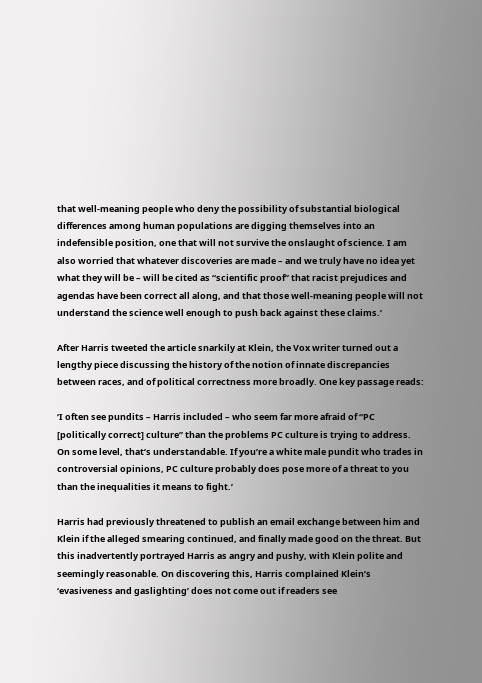that well-meaning people who deny the possibility of substantial biological differences among human populations are digging themselves into an indefensible position, one that will not survive the onslaught of science. I am also worried that whatever discoveries are made – and we truly have no idea yet what they will be – will be cited as “scientific proof” that racist prejudices and agendas have been correct all along, and that those well-meaning people will not understand the science well enough to push back against these claims.’

After Harris tweeted the article snarkily at Klein, the Vox writer turned out a lengthy piece discussing the history of the notion of innate discrepancies between races, and of political correctness more broadly. One key passage reads:

‘I often see pundits – Harris included – who seem far more afraid of “PC [politically correct] culture” than the problems PC culture is trying to address. On some level, that’s understandable. If you’re a white male pundit who trades in controversial opinions, PC culture probably does pose more of a threat to you than the inequalities it means to fight.’

Harris had previously threatened to publish an email exchange between him and Klein if the alleged smearing continued, and finally made good on the threat. But this inadvertently portrayed Harris as angry and pushy, with Klein polite and seemingly reasonable. On discovering this, Harris complained Klein’s ‘evasiveness and gaslighting’ does not come out if readers see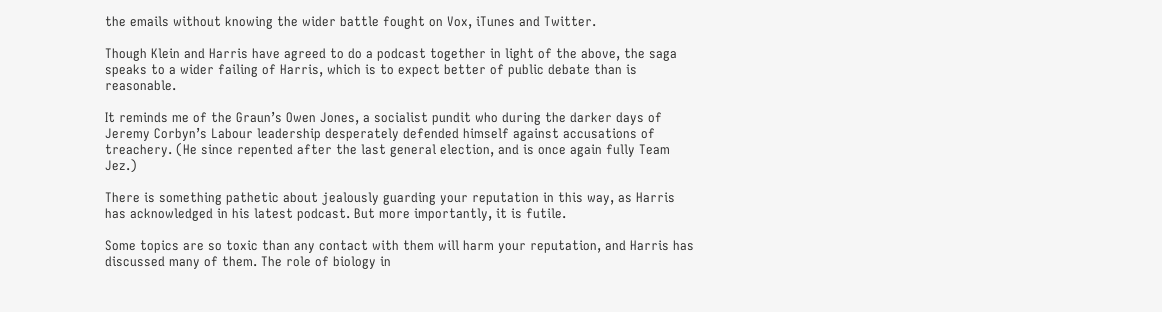the emails without knowing the wider battle fought on Vox, iTunes and Twitter.

Though Klein and Harris have agreed to do a podcast together in light of the above, the saga speaks to a wider failing of Harris, which is to expect better of public debate than is reasonable.

It reminds me of the Graun’s Owen Jones, a socialist pundit who during the darker days of Jeremy Corbyn’s Labour leadership desperately defended himself against accusations of treachery. (He since repented after the last general election, and is once again fully Team Jez.)

There is something pathetic about jealously guarding your reputation in this way, as Harris has acknowledged in his latest podcast. But more importantly, it is futile.

Some topics are so toxic than any contact with them will harm your reputation, and Harris has discussed many of them. The role of biology in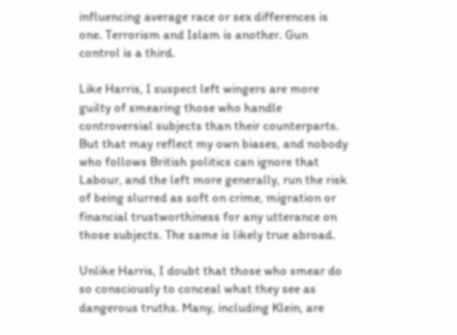influencing average race or sex differences is one. Terrorism and Islam is another. Gun control is a third.

Like Harris, I suspect left wingers are more guilty of smearing those who handle controversial subjects than their counterparts. But that may reflect my own biases, and nobody who follows British politics can ignore that Labour, and the left more generally, run the risk of being slurred as soft on crime, migration or financial trustworthiness for any utterance on those subjects. The same is likely true abroad.

Unlike Harris, I doubt that those who smear do so consciously to conceal what they see as dangerous truths. Many, including Klein, are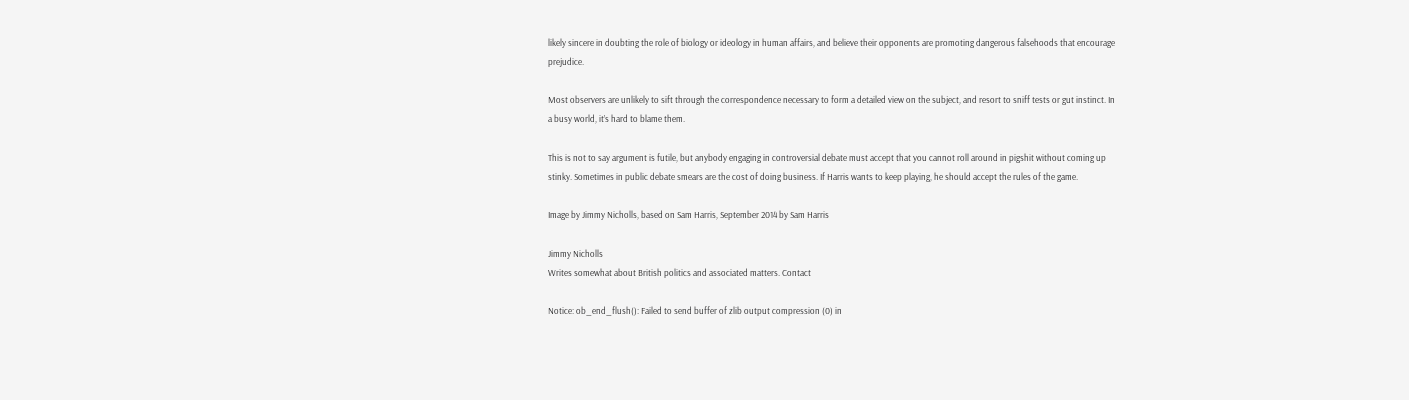likely sincere in doubting the role of biology or ideology in human affairs, and believe their opponents are promoting dangerous falsehoods that encourage prejudice.

Most observers are unlikely to sift through the correspondence necessary to form a detailed view on the subject, and resort to sniff tests or gut instinct. In a busy world, it’s hard to blame them.

This is not to say argument is futile, but anybody engaging in controversial debate must accept that you cannot roll around in pigshit without coming up stinky. Sometimes in public debate smears are the cost of doing business. If Harris wants to keep playing, he should accept the rules of the game.

Image by Jimmy Nicholls, based on Sam Harris, September 2014 by Sam Harris

Jimmy Nicholls
Writes somewhat about British politics and associated matters. Contact

Notice: ob_end_flush(): Failed to send buffer of zlib output compression (0) in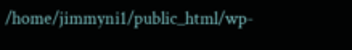/home/jimmyni1/public_html/wp-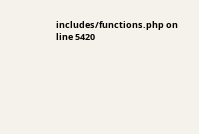includes/functions.php on line 5420